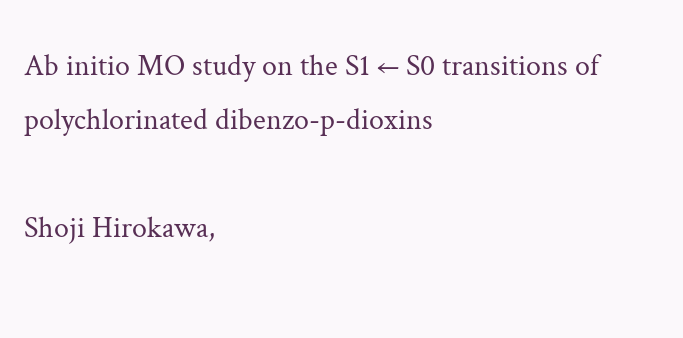Ab initio MO study on the S1 ← S0 transitions of polychlorinated dibenzo-p-dioxins

Shoji Hirokawa,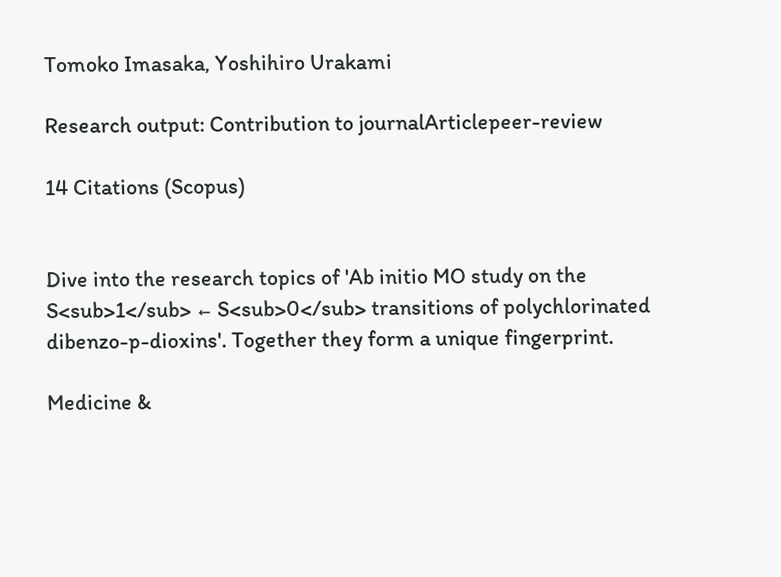Tomoko Imasaka, Yoshihiro Urakami

Research output: Contribution to journalArticlepeer-review

14 Citations (Scopus)


Dive into the research topics of 'Ab initio MO study on the S<sub>1</sub> ← S<sub>0</sub> transitions of polychlorinated dibenzo-p-dioxins'. Together they form a unique fingerprint.

Medicine &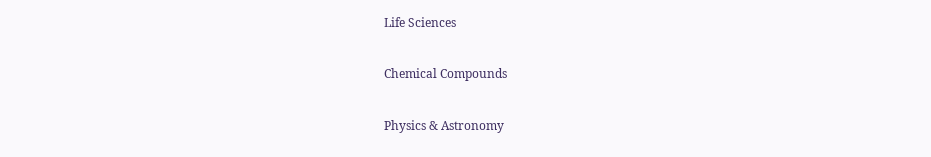Life Sciences

Chemical Compounds

Physics & Astronomy